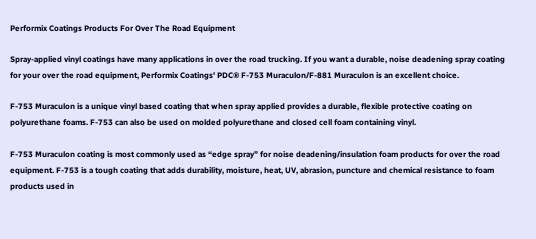Performix Coatings Products For Over The Road Equipment

Spray-applied vinyl coatings have many applications in over the road trucking. If you want a durable, noise deadening spray coating for your over the road equipment, Performix Coatings' PDC® F-753 Muraculon/F-881 Muraculon is an excellent choice.

F-753 Muraculon is a unique vinyl based coating that when spray applied provides a durable, flexible protective coating on polyurethane foams. F-753 can also be used on molded polyurethane and closed cell foam containing vinyl.

F-753 Muraculon coating is most commonly used as “edge spray” for noise deadening/insulation foam products for over the road equipment. F-753 is a tough coating that adds durability, moisture, heat, UV, abrasion, puncture and chemical resistance to foam products used in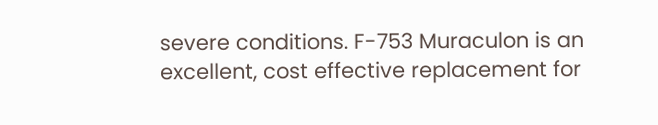severe conditions. F-753 Muraculon is an excellent, cost effective replacement for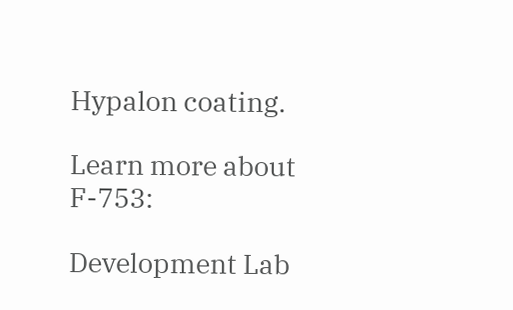Hypalon coating.

Learn more about F-753:

Development Lab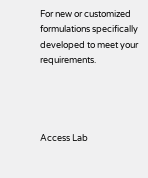For new or customized formulations specifically developed to meet your requirements.




Access Lab